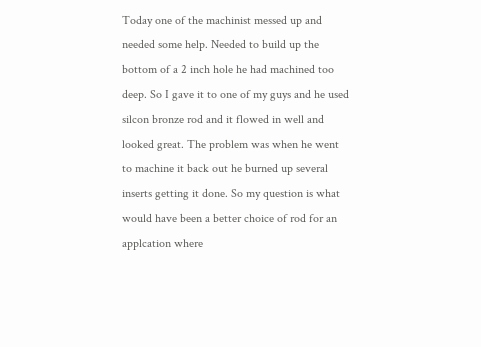Today one of the machinist messed up and needed some help. Needed to build up the bottom of a 2 inch hole he had machined too deep. So I gave it to one of my guys and he used silcon bronze rod and it flowed in well and looked great. The problem was when he went to machine it back out he burned up several inserts getting it done. So my question is what would have been a better choice of rod for an applcation where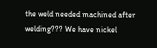the weld needed machined after welding??? We have nickel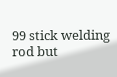99 stick welding rod but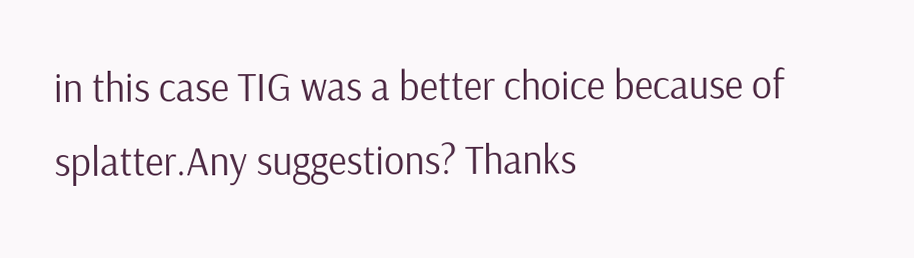in this case TIG was a better choice because of splatter.Any suggestions? Thanks